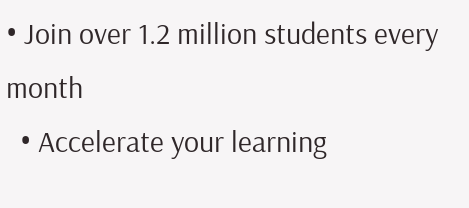• Join over 1.2 million students every month
  • Accelerate your learning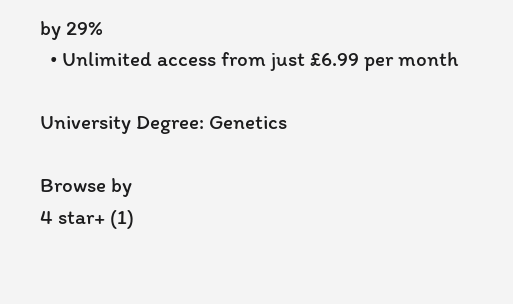by 29%
  • Unlimited access from just £6.99 per month

University Degree: Genetics

Browse by
4 star+ (1)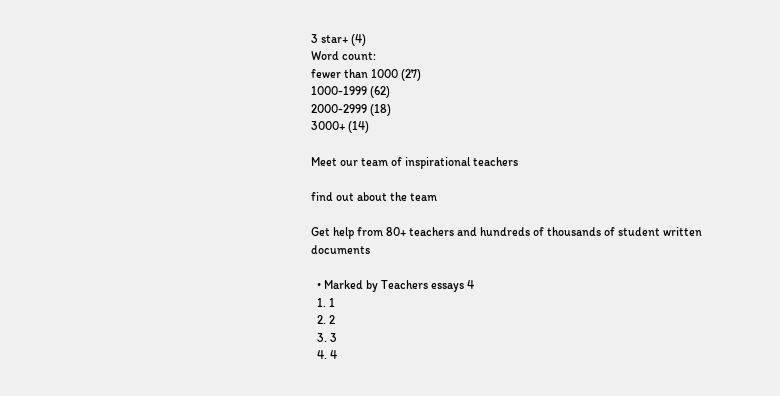3 star+ (4)
Word count:
fewer than 1000 (27)
1000-1999 (62)
2000-2999 (18)
3000+ (14)

Meet our team of inspirational teachers

find out about the team

Get help from 80+ teachers and hundreds of thousands of student written documents

  • Marked by Teachers essays 4
  1. 1
  2. 2
  3. 3
  4. 4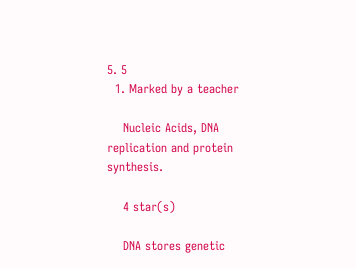5. 5
  1. Marked by a teacher

    Nucleic Acids, DNA replication and protein synthesis.

    4 star(s)

    DNA stores genetic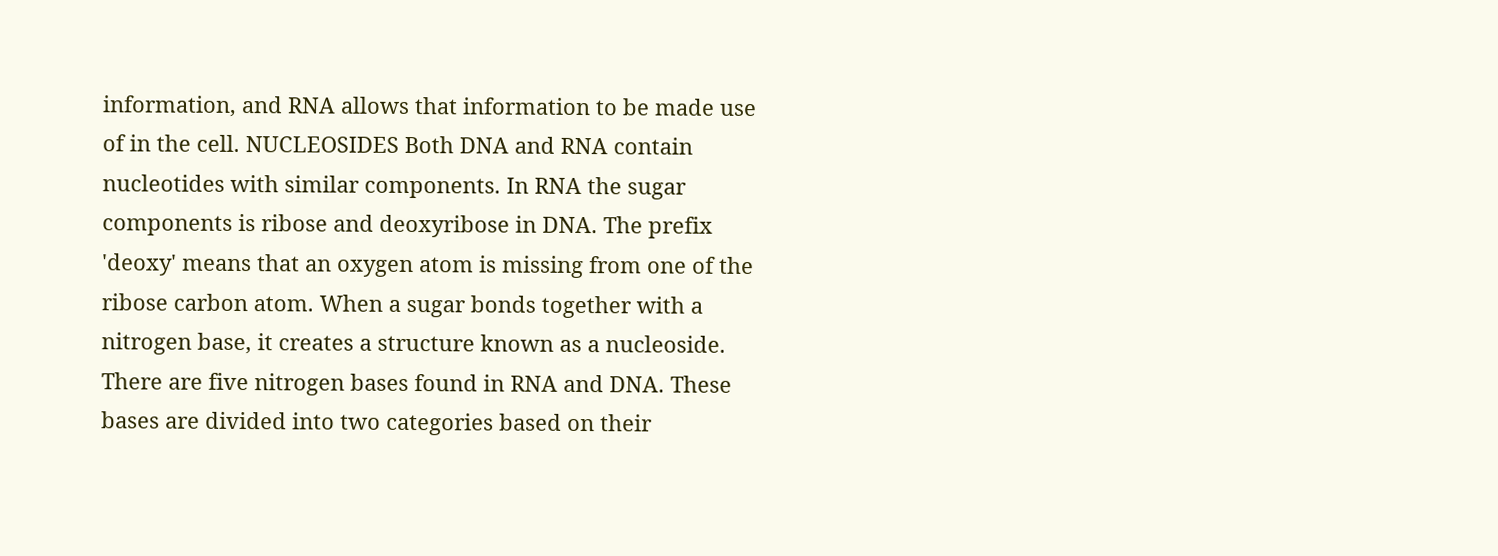information, and RNA allows that information to be made use of in the cell. NUCLEOSIDES Both DNA and RNA contain nucleotides with similar components. In RNA the sugar components is ribose and deoxyribose in DNA. The prefix 'deoxy' means that an oxygen atom is missing from one of the ribose carbon atom. When a sugar bonds together with a nitrogen base, it creates a structure known as a nucleoside. There are five nitrogen bases found in RNA and DNA. These bases are divided into two categories based on their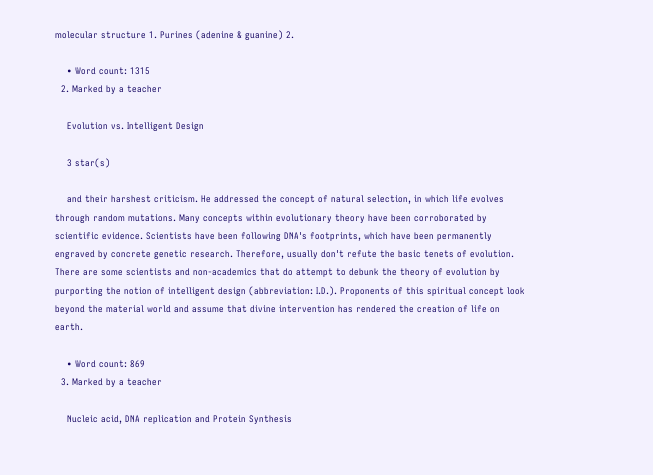molecular structure 1. Purines (adenine & guanine) 2.

    • Word count: 1315
  2. Marked by a teacher

    Evolution vs. Intelligent Design

    3 star(s)

    and their harshest criticism. He addressed the concept of natural selection, in which life evolves through random mutations. Many concepts within evolutionary theory have been corroborated by scientific evidence. Scientists have been following DNA's footprints, which have been permanently engraved by concrete genetic research. Therefore, usually don't refute the basic tenets of evolution. There are some scientists and non-academics that do attempt to debunk the theory of evolution by purporting the notion of intelligent design (abbreviation: I.D.). Proponents of this spiritual concept look beyond the material world and assume that divine intervention has rendered the creation of life on earth.

    • Word count: 869
  3. Marked by a teacher

    Nucleic acid, DNA replication and Protein Synthesis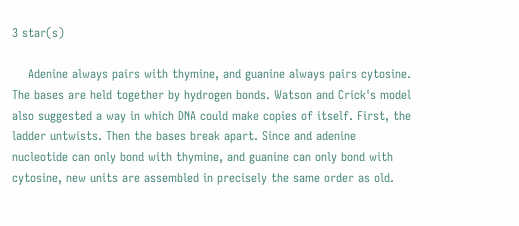3 star(s)

    Adenine always pairs with thymine, and guanine always pairs cytosine. The bases are held together by hydrogen bonds. Watson and Crick's model also suggested a way in which DNA could make copies of itself. First, the ladder untwists. Then the bases break apart. Since and adenine nucleotide can only bond with thymine, and guanine can only bond with cytosine, new units are assembled in precisely the same order as old.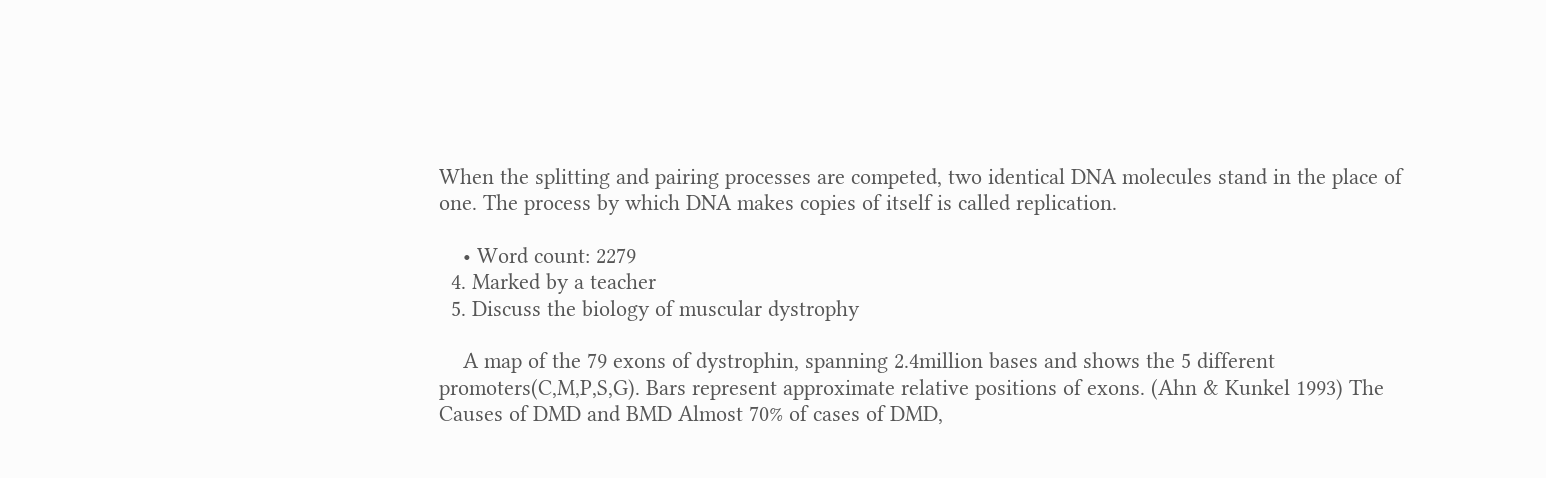When the splitting and pairing processes are competed, two identical DNA molecules stand in the place of one. The process by which DNA makes copies of itself is called replication.

    • Word count: 2279
  4. Marked by a teacher
  5. Discuss the biology of muscular dystrophy

    A map of the 79 exons of dystrophin, spanning 2.4million bases and shows the 5 different promoters(C,M,P,S,G). Bars represent approximate relative positions of exons. (Ahn & Kunkel 1993) The Causes of DMD and BMD Almost 70% of cases of DMD,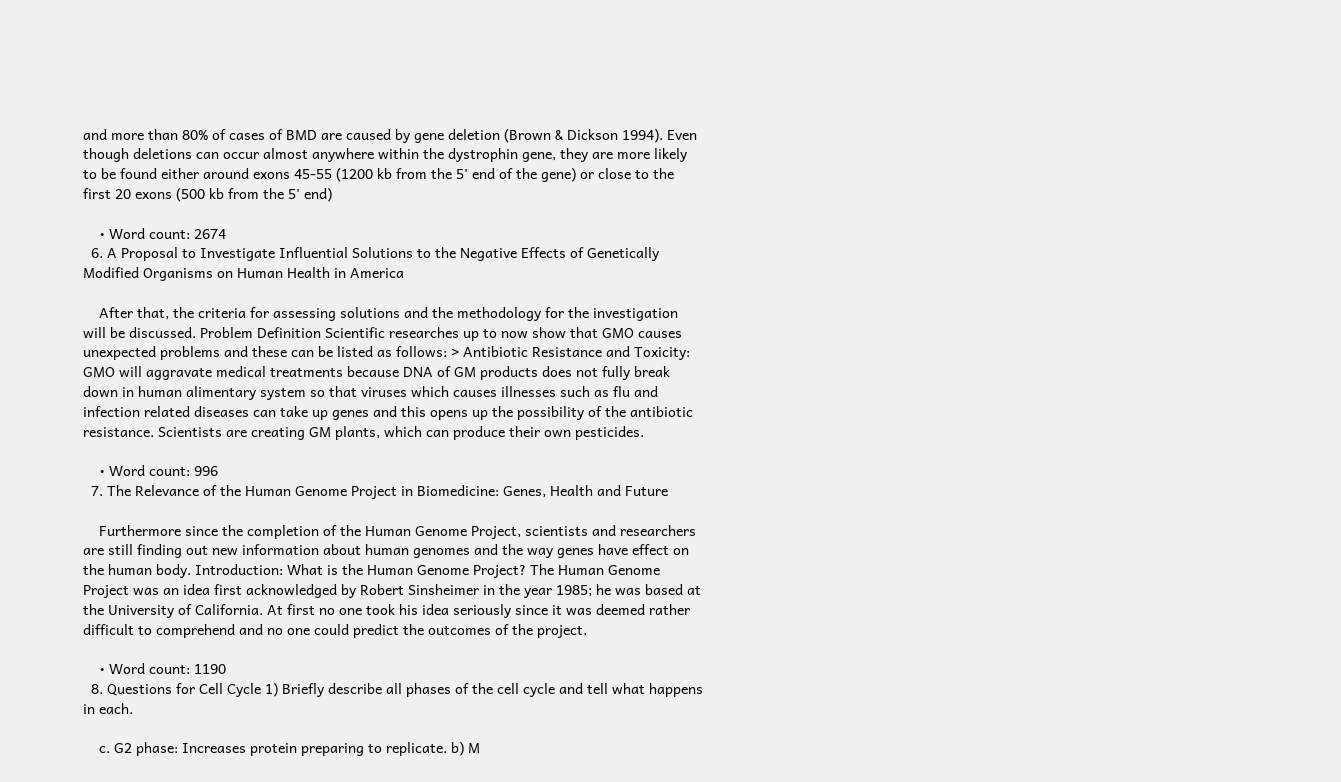and more than 80% of cases of BMD are caused by gene deletion (Brown & Dickson 1994). Even though deletions can occur almost anywhere within the dystrophin gene, they are more likely to be found either around exons 45-55 (1200 kb from the 5' end of the gene) or close to the first 20 exons (500 kb from the 5' end)

    • Word count: 2674
  6. A Proposal to Investigate Influential Solutions to the Negative Effects of Genetically Modified Organisms on Human Health in America

    After that, the criteria for assessing solutions and the methodology for the investigation will be discussed. Problem Definition Scientific researches up to now show that GMO causes unexpected problems and these can be listed as follows: > Antibiotic Resistance and Toxicity: GMO will aggravate medical treatments because DNA of GM products does not fully break down in human alimentary system so that viruses which causes illnesses such as flu and infection related diseases can take up genes and this opens up the possibility of the antibiotic resistance. Scientists are creating GM plants, which can produce their own pesticides.

    • Word count: 996
  7. The Relevance of the Human Genome Project in Biomedicine: Genes, Health and Future

    Furthermore since the completion of the Human Genome Project, scientists and researchers are still finding out new information about human genomes and the way genes have effect on the human body. Introduction: What is the Human Genome Project? The Human Genome Project was an idea first acknowledged by Robert Sinsheimer in the year 1985; he was based at the University of California. At first no one took his idea seriously since it was deemed rather difficult to comprehend and no one could predict the outcomes of the project.

    • Word count: 1190
  8. Questions for Cell Cycle 1) Briefly describe all phases of the cell cycle and tell what happens in each.

    c. G2 phase: Increases protein preparing to replicate. b) M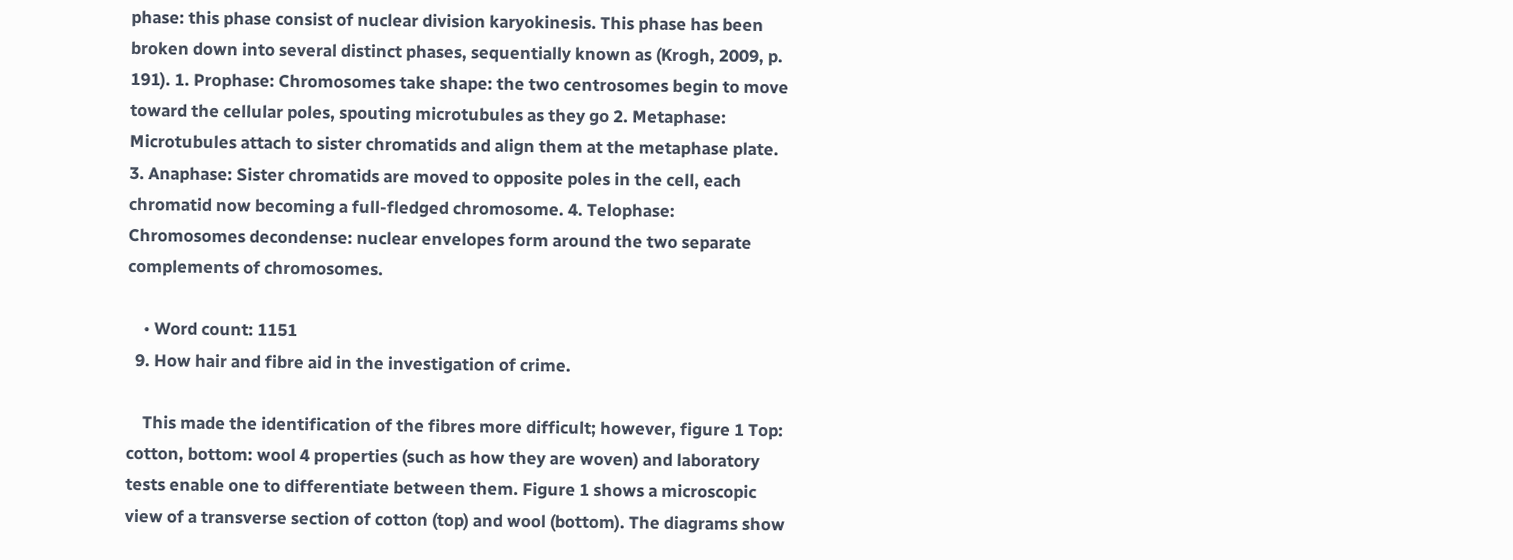phase: this phase consist of nuclear division karyokinesis. This phase has been broken down into several distinct phases, sequentially known as (Krogh, 2009, p. 191). 1. Prophase: Chromosomes take shape: the two centrosomes begin to move toward the cellular poles, spouting microtubules as they go 2. Metaphase: Microtubules attach to sister chromatids and align them at the metaphase plate. 3. Anaphase: Sister chromatids are moved to opposite poles in the cell, each chromatid now becoming a full-fledged chromosome. 4. Telophase: Chromosomes decondense: nuclear envelopes form around the two separate complements of chromosomes.

    • Word count: 1151
  9. How hair and fibre aid in the investigation of crime.

    This made the identification of the fibres more difficult; however, figure 1 Top: cotton, bottom: wool 4 properties (such as how they are woven) and laboratory tests enable one to differentiate between them. Figure 1 shows a microscopic view of a transverse section of cotton (top) and wool (bottom). The diagrams show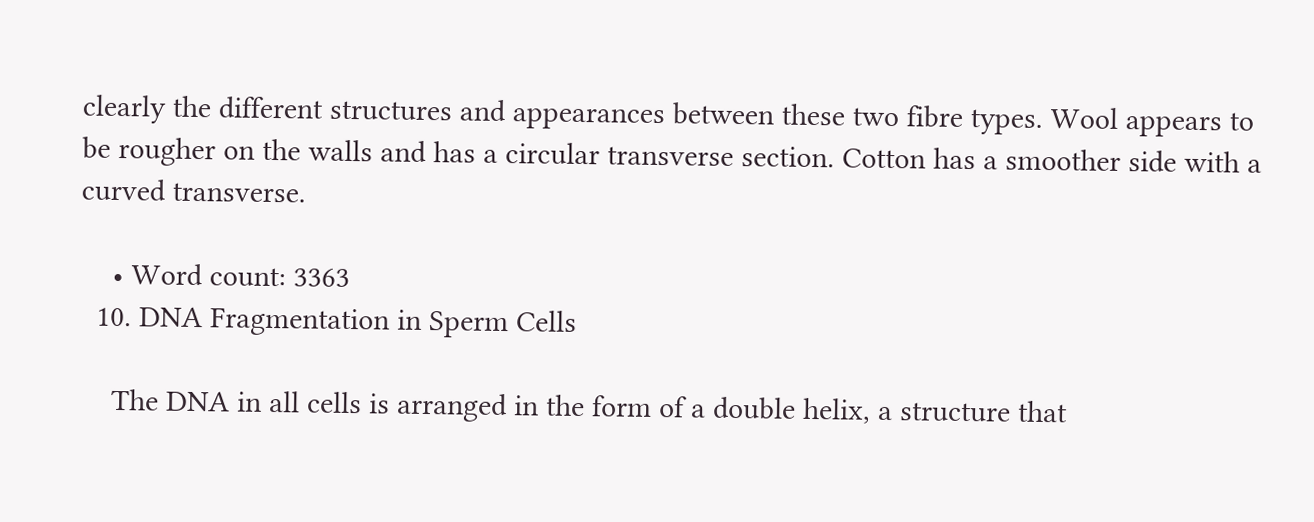clearly the different structures and appearances between these two fibre types. Wool appears to be rougher on the walls and has a circular transverse section. Cotton has a smoother side with a curved transverse.

    • Word count: 3363
  10. DNA Fragmentation in Sperm Cells

    The DNA in all cells is arranged in the form of a double helix, a structure that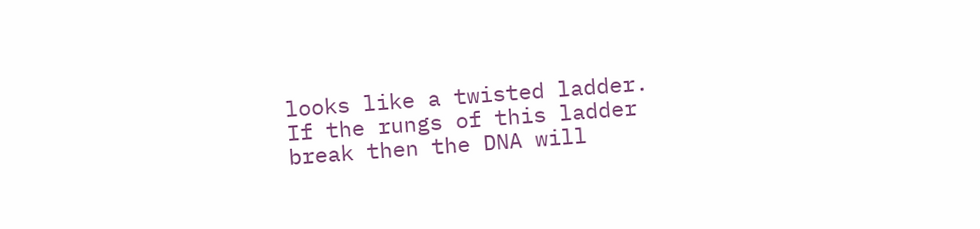looks like a twisted ladder. If the rungs of this ladder break then the DNA will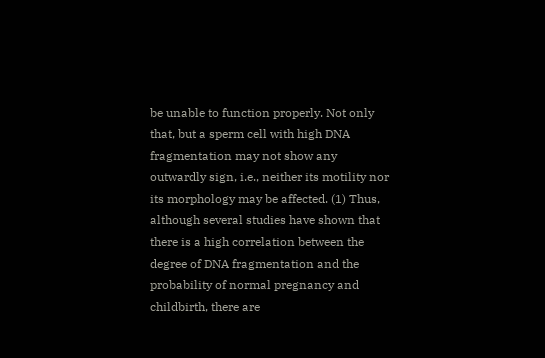be unable to function properly. Not only that, but a sperm cell with high DNA fragmentation may not show any outwardly sign, i.e., neither its motility nor its morphology may be affected. (1) Thus, although several studies have shown that there is a high correlation between the degree of DNA fragmentation and the probability of normal pregnancy and childbirth, there are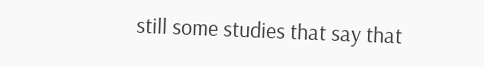still some studies that say that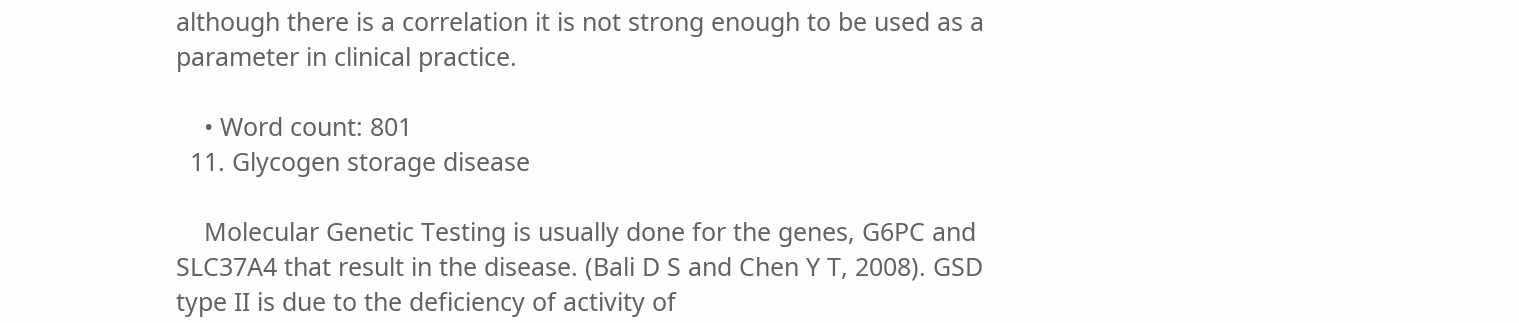although there is a correlation it is not strong enough to be used as a parameter in clinical practice.

    • Word count: 801
  11. Glycogen storage disease

    Molecular Genetic Testing is usually done for the genes, G6PC and SLC37A4 that result in the disease. (Bali D S and Chen Y T, 2008). GSD type II is due to the deficiency of activity of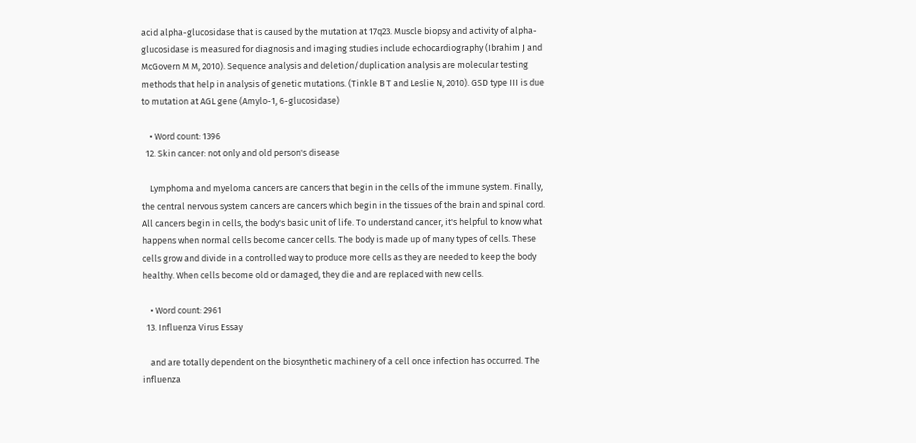acid alpha-glucosidase that is caused by the mutation at 17q23. Muscle biopsy and activity of alpha-glucosidase is measured for diagnosis and imaging studies include echocardiography (Ibrahim J and McGovern M M, 2010). Sequence analysis and deletion/duplication analysis are molecular testing methods that help in analysis of genetic mutations. (Tinkle B T and Leslie N, 2010). GSD type III is due to mutation at AGL gene (Amylo-1, 6-glucosidase)

    • Word count: 1396
  12. Skin cancer: not only and old person's disease

    Lymphoma and myeloma cancers are cancers that begin in the cells of the immune system. Finally, the central nervous system cancers are cancers which begin in the tissues of the brain and spinal cord. All cancers begin in cells, the body's basic unit of life. To understand cancer, it's helpful to know what happens when normal cells become cancer cells. The body is made up of many types of cells. These cells grow and divide in a controlled way to produce more cells as they are needed to keep the body healthy. When cells become old or damaged, they die and are replaced with new cells.

    • Word count: 2961
  13. Influenza Virus Essay

    and are totally dependent on the biosynthetic machinery of a cell once infection has occurred. The influenza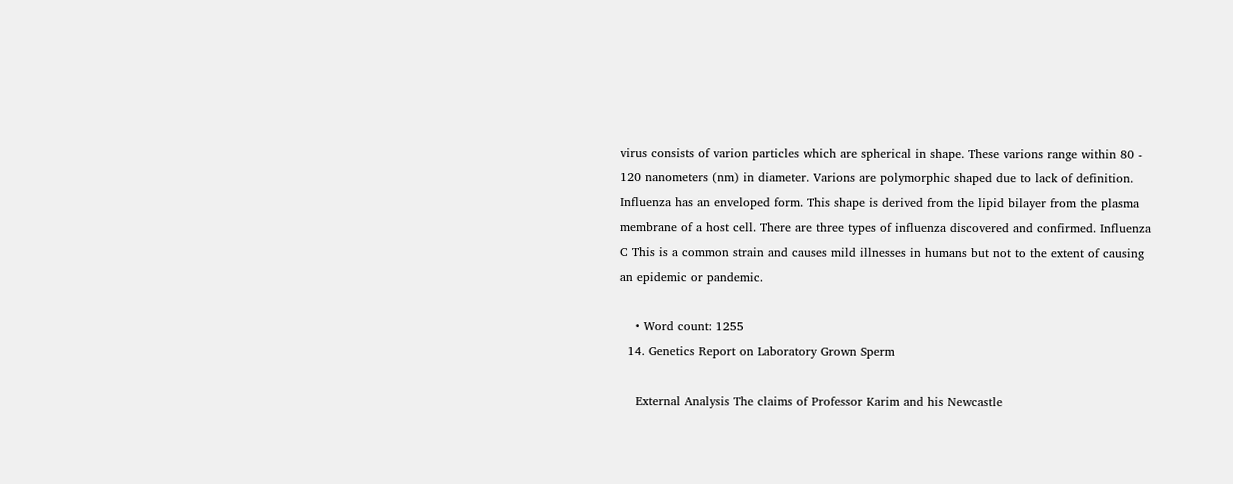virus consists of varion particles which are spherical in shape. These varions range within 80 - 120 nanometers (nm) in diameter. Varions are polymorphic shaped due to lack of definition. Influenza has an enveloped form. This shape is derived from the lipid bilayer from the plasma membrane of a host cell. There are three types of influenza discovered and confirmed. Influenza C This is a common strain and causes mild illnesses in humans but not to the extent of causing an epidemic or pandemic.

    • Word count: 1255
  14. Genetics Report on Laboratory Grown Sperm

    External Analysis The claims of Professor Karim and his Newcastle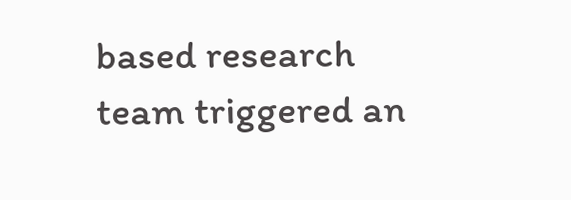based research team triggered an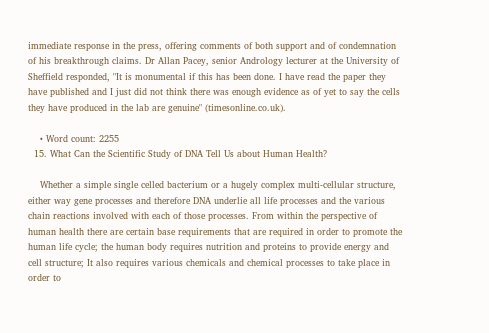immediate response in the press, offering comments of both support and of condemnation of his breakthrough claims. Dr Allan Pacey, senior Andrology lecturer at the University of Sheffield responded, "It is monumental if this has been done. I have read the paper they have published and I just did not think there was enough evidence as of yet to say the cells they have produced in the lab are genuine" (timesonline.co.uk).

    • Word count: 2255
  15. What Can the Scientific Study of DNA Tell Us about Human Health?

    Whether a simple single celled bacterium or a hugely complex multi-cellular structure, either way gene processes and therefore DNA underlie all life processes and the various chain reactions involved with each of those processes. From within the perspective of human health there are certain base requirements that are required in order to promote the human life cycle; the human body requires nutrition and proteins to provide energy and cell structure; It also requires various chemicals and chemical processes to take place in order to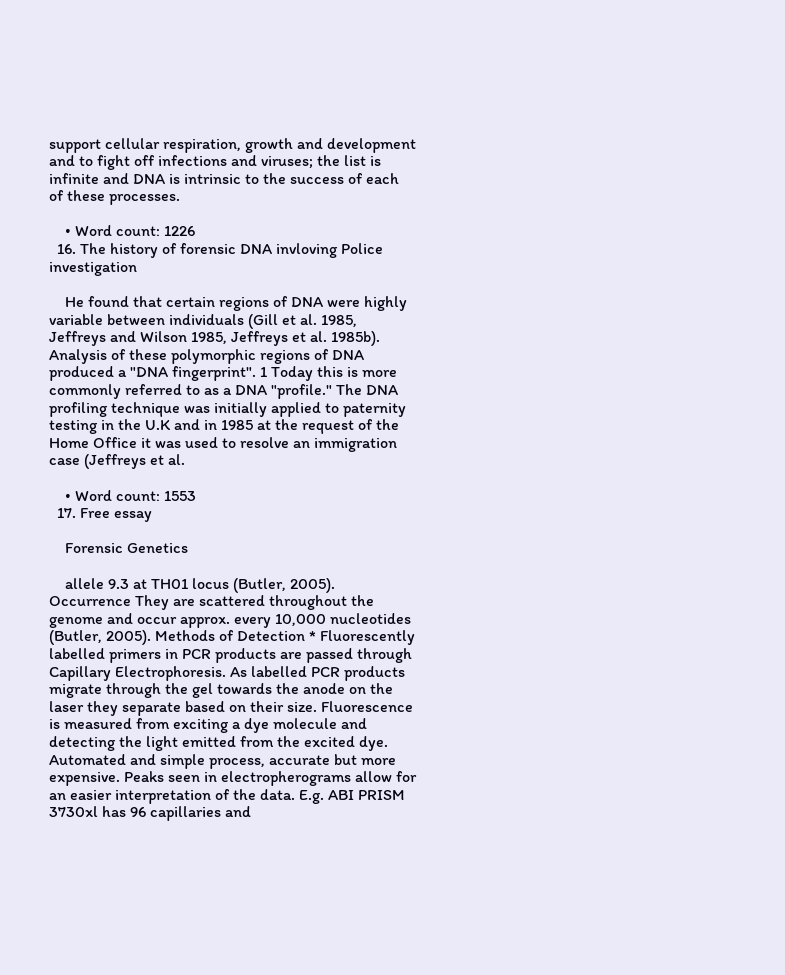support cellular respiration, growth and development and to fight off infections and viruses; the list is infinite and DNA is intrinsic to the success of each of these processes.

    • Word count: 1226
  16. The history of forensic DNA invloving Police investigation

    He found that certain regions of DNA were highly variable between individuals (Gill et al. 1985, Jeffreys and Wilson 1985, Jeffreys et al. 1985b). Analysis of these polymorphic regions of DNA produced a "DNA fingerprint". 1 Today this is more commonly referred to as a DNA "profile." The DNA profiling technique was initially applied to paternity testing in the U.K and in 1985 at the request of the Home Office it was used to resolve an immigration case (Jeffreys et al.

    • Word count: 1553
  17. Free essay

    Forensic Genetics

    allele 9.3 at TH01 locus (Butler, 2005). Occurrence They are scattered throughout the genome and occur approx. every 10,000 nucleotides (Butler, 2005). Methods of Detection * Fluorescently labelled primers in PCR products are passed through Capillary Electrophoresis. As labelled PCR products migrate through the gel towards the anode on the laser they separate based on their size. Fluorescence is measured from exciting a dye molecule and detecting the light emitted from the excited dye. Automated and simple process, accurate but more expensive. Peaks seen in electropherograms allow for an easier interpretation of the data. E.g. ABI PRISM 3730xl has 96 capillaries and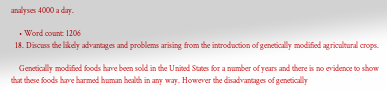analyses 4000 a day.

    • Word count: 1206
  18. Discuss the likely advantages and problems arising from the introduction of genetically modified agricultural crops.

    Genetically modified foods have been sold in the United States for a number of years and there is no evidence to show that these foods have harmed human health in any way. However the disadvantages of genetically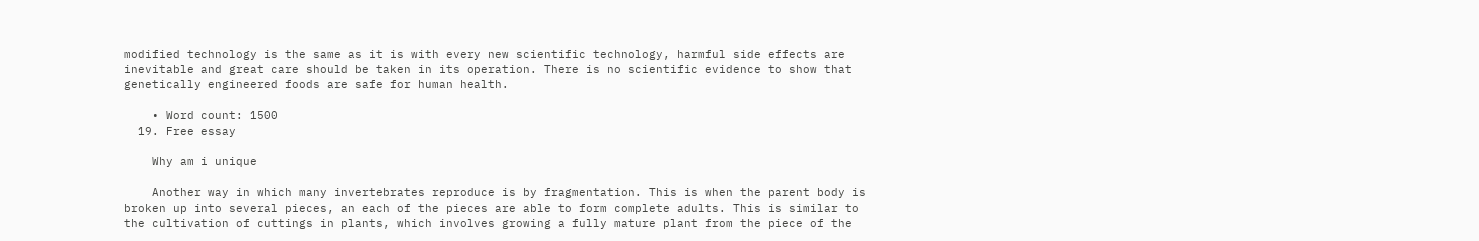modified technology is the same as it is with every new scientific technology, harmful side effects are inevitable and great care should be taken in its operation. There is no scientific evidence to show that genetically engineered foods are safe for human health.

    • Word count: 1500
  19. Free essay

    Why am i unique

    Another way in which many invertebrates reproduce is by fragmentation. This is when the parent body is broken up into several pieces, an each of the pieces are able to form complete adults. This is similar to the cultivation of cuttings in plants, which involves growing a fully mature plant from the piece of the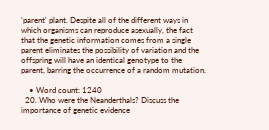'parent' plant. Despite all of the different ways in which organisms can reproduce asexually, the fact that the genetic information comes from a single parent eliminates the possibility of variation and the offspring will have an identical genotype to the parent, barring the occurrence of a random mutation.

    • Word count: 1240
  20. Who were the Neanderthals? Discuss the importance of genetic evidence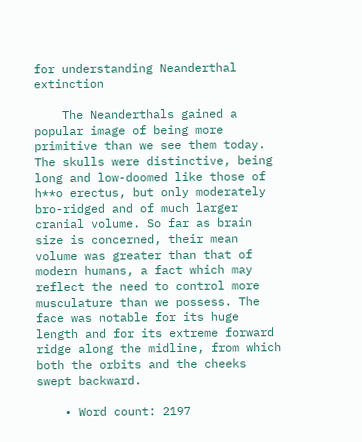for understanding Neanderthal extinction

    The Neanderthals gained a popular image of being more primitive than we see them today. The skulls were distinctive, being long and low-doomed like those of h**o erectus, but only moderately bro-ridged and of much larger cranial volume. So far as brain size is concerned, their mean volume was greater than that of modern humans, a fact which may reflect the need to control more musculature than we possess. The face was notable for its huge length and for its extreme forward ridge along the midline, from which both the orbits and the cheeks swept backward.

    • Word count: 2197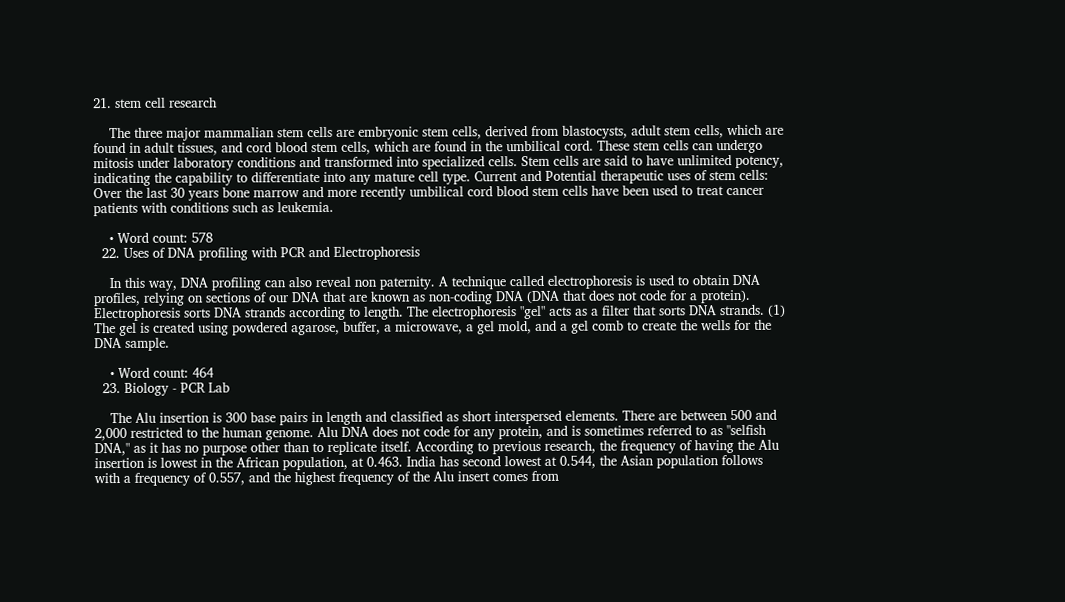21. stem cell research

    The three major mammalian stem cells are embryonic stem cells, derived from blastocysts, adult stem cells, which are found in adult tissues, and cord blood stem cells, which are found in the umbilical cord. These stem cells can undergo mitosis under laboratory conditions and transformed into specialized cells. Stem cells are said to have unlimited potency, indicating the capability to differentiate into any mature cell type. Current and Potential therapeutic uses of stem cells: Over the last 30 years bone marrow and more recently umbilical cord blood stem cells have been used to treat cancer patients with conditions such as leukemia.

    • Word count: 578
  22. Uses of DNA profiling with PCR and Electrophoresis

    In this way, DNA profiling can also reveal non paternity. A technique called electrophoresis is used to obtain DNA profiles, relying on sections of our DNA that are known as non-coding DNA (DNA that does not code for a protein). Electrophoresis sorts DNA strands according to length. The electrophoresis "gel" acts as a filter that sorts DNA strands. (1) The gel is created using powdered agarose, buffer, a microwave, a gel mold, and a gel comb to create the wells for the DNA sample.

    • Word count: 464
  23. Biology - PCR Lab

    The Alu insertion is 300 base pairs in length and classified as short interspersed elements. There are between 500 and 2,000 restricted to the human genome. Alu DNA does not code for any protein, and is sometimes referred to as "selfish DNA," as it has no purpose other than to replicate itself. According to previous research, the frequency of having the Alu insertion is lowest in the African population, at 0.463. India has second lowest at 0.544, the Asian population follows with a frequency of 0.557, and the highest frequency of the Alu insert comes from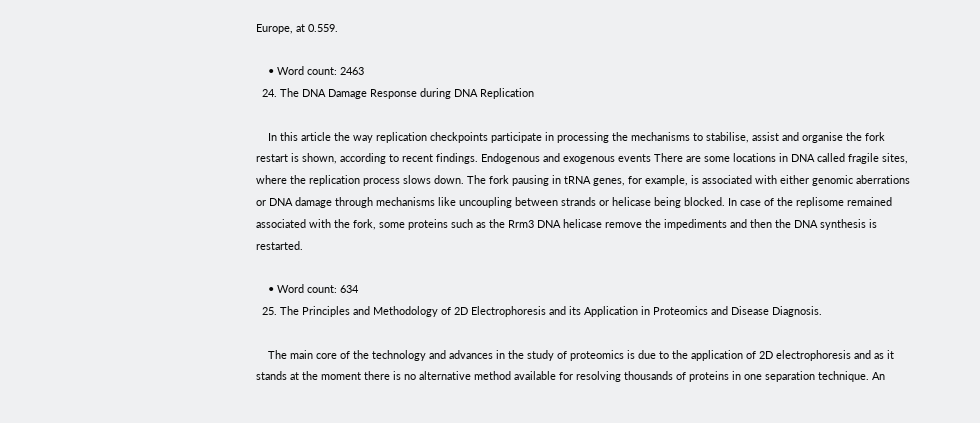Europe, at 0.559.

    • Word count: 2463
  24. The DNA Damage Response during DNA Replication

    In this article the way replication checkpoints participate in processing the mechanisms to stabilise, assist and organise the fork restart is shown, according to recent findings. Endogenous and exogenous events There are some locations in DNA called fragile sites, where the replication process slows down. The fork pausing in tRNA genes, for example, is associated with either genomic aberrations or DNA damage through mechanisms like uncoupling between strands or helicase being blocked. In case of the replisome remained associated with the fork, some proteins such as the Rrm3 DNA helicase remove the impediments and then the DNA synthesis is restarted.

    • Word count: 634
  25. The Principles and Methodology of 2D Electrophoresis and its Application in Proteomics and Disease Diagnosis.

    The main core of the technology and advances in the study of proteomics is due to the application of 2D electrophoresis and as it stands at the moment there is no alternative method available for resolving thousands of proteins in one separation technique. An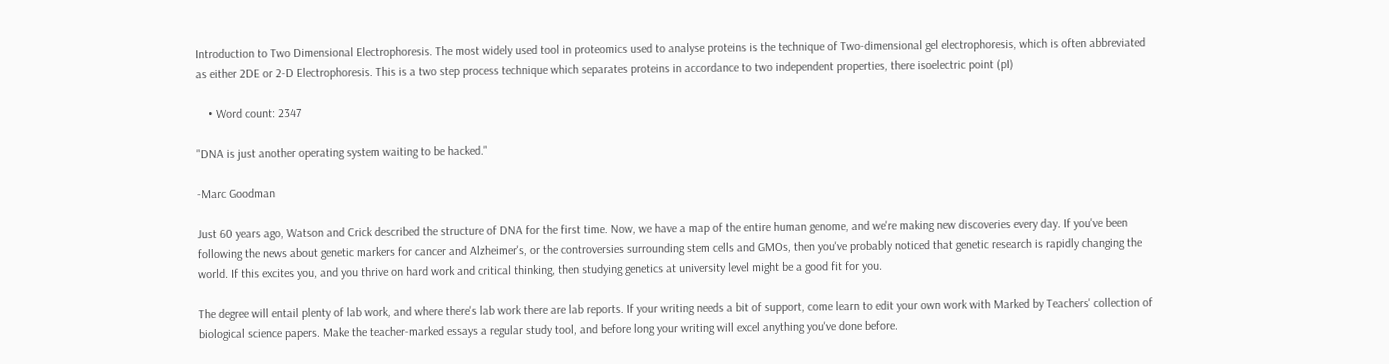Introduction to Two Dimensional Electrophoresis. The most widely used tool in proteomics used to analyse proteins is the technique of Two-dimensional gel electrophoresis, which is often abbreviated as either 2DE or 2-D Electrophoresis. This is a two step process technique which separates proteins in accordance to two independent properties, there isoelectric point (pI)

    • Word count: 2347

"DNA is just another operating system waiting to be hacked."

-Marc Goodman

Just 60 years ago, Watson and Crick described the structure of DNA for the first time. Now, we have a map of the entire human genome, and we're making new discoveries every day. If you've been following the news about genetic markers for cancer and Alzheimer's, or the controversies surrounding stem cells and GMOs, then you've probably noticed that genetic research is rapidly changing the world. If this excites you, and you thrive on hard work and critical thinking, then studying genetics at university level might be a good fit for you.

The degree will entail plenty of lab work, and where there's lab work there are lab reports. If your writing needs a bit of support, come learn to edit your own work with Marked by Teachers' collection of biological science papers. Make the teacher-marked essays a regular study tool, and before long your writing will excel anything you've done before.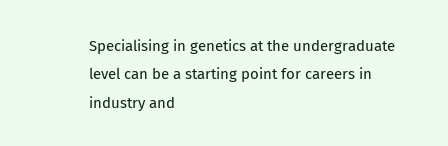Specialising in genetics at the undergraduate level can be a starting point for careers in industry and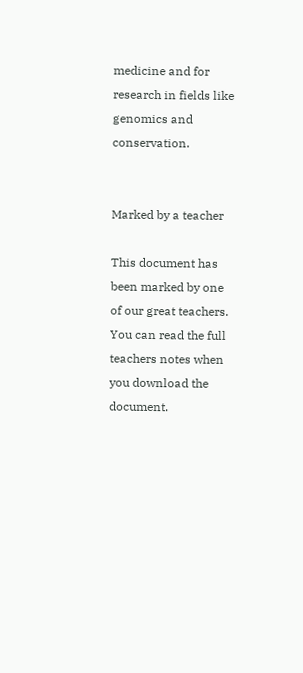medicine and for research in fields like genomics and conservation.


Marked by a teacher

This document has been marked by one of our great teachers. You can read the full teachers notes when you download the document.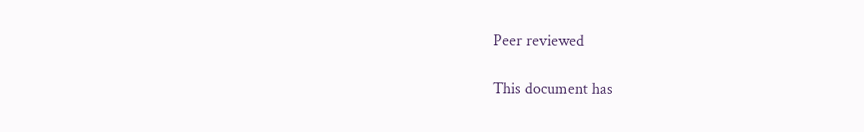Peer reviewed

This document has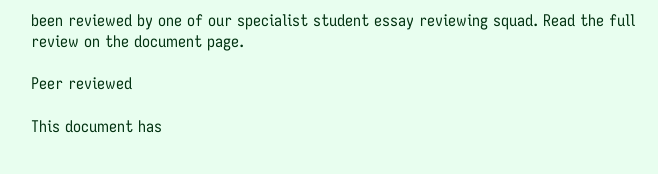been reviewed by one of our specialist student essay reviewing squad. Read the full review on the document page.

Peer reviewed

This document has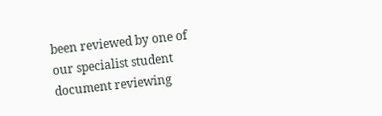been reviewed by one of our specialist student document reviewing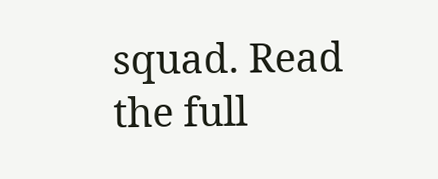squad. Read the full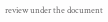review under the document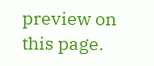preview on this page.